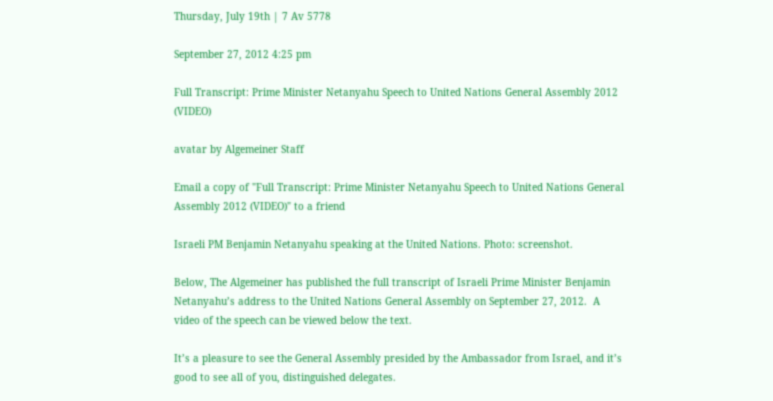Thursday, July 19th | 7 Av 5778

September 27, 2012 4:25 pm

Full Transcript: Prime Minister Netanyahu Speech to United Nations General Assembly 2012 (VIDEO)

avatar by Algemeiner Staff

Email a copy of "Full Transcript: Prime Minister Netanyahu Speech to United Nations General Assembly 2012 (VIDEO)" to a friend

Israeli PM Benjamin Netanyahu speaking at the United Nations. Photo: screenshot.

Below, The Algemeiner has published the full transcript of Israeli Prime Minister Benjamin Netanyahu’s address to the United Nations General Assembly on September 27, 2012.  A video of the speech can be viewed below the text.

It’s a pleasure to see the General Assembly presided by the Ambassador from Israel, and it’s good to see all of you, distinguished delegates.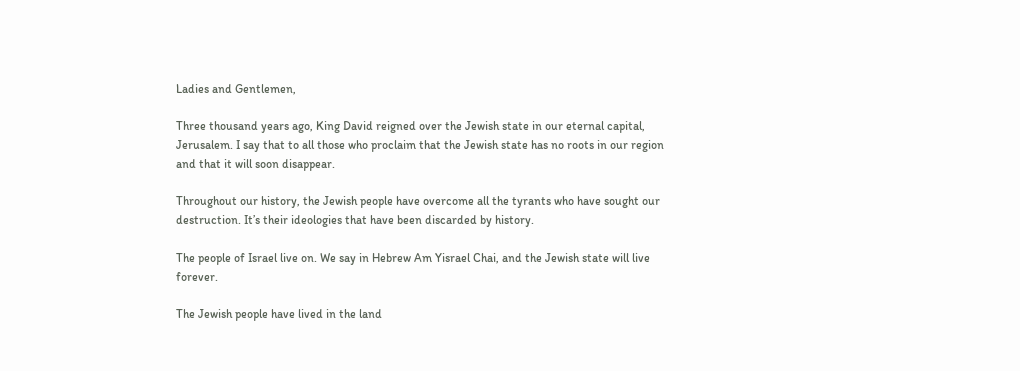Ladies and Gentlemen,

Three thousand years ago, King David reigned over the Jewish state in our eternal capital, Jerusalem. I say that to all those who proclaim that the Jewish state has no roots in our region and that it will soon disappear.

Throughout our history, the Jewish people have overcome all the tyrants who have sought our destruction. It’s their ideologies that have been discarded by history.

The people of Israel live on. We say in Hebrew Am Yisrael Chai, and the Jewish state will live forever.

The Jewish people have lived in the land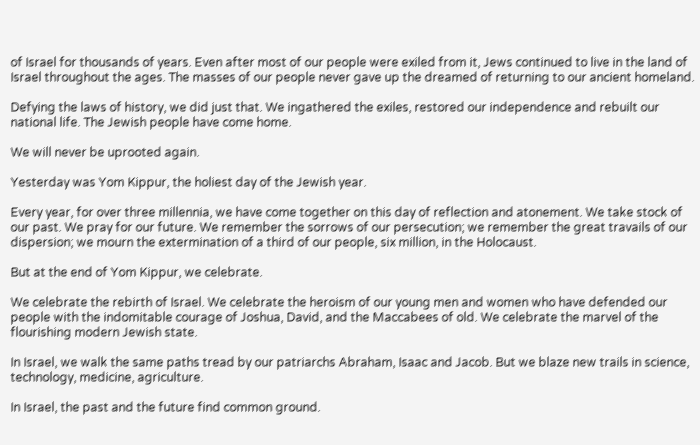of Israel for thousands of years. Even after most of our people were exiled from it, Jews continued to live in the land of Israel throughout the ages. The masses of our people never gave up the dreamed of returning to our ancient homeland.

Defying the laws of history, we did just that. We ingathered the exiles, restored our independence and rebuilt our national life. The Jewish people have come home.

We will never be uprooted again.

Yesterday was Yom Kippur, the holiest day of the Jewish year.

Every year, for over three millennia, we have come together on this day of reflection and atonement. We take stock of our past. We pray for our future. We remember the sorrows of our persecution; we remember the great travails of our dispersion; we mourn the extermination of a third of our people, six million, in the Holocaust.

But at the end of Yom Kippur, we celebrate.

We celebrate the rebirth of Israel. We celebrate the heroism of our young men and women who have defended our people with the indomitable courage of Joshua, David, and the Maccabees of old. We celebrate the marvel of the flourishing modern Jewish state.

In Israel, we walk the same paths tread by our patriarchs Abraham, Isaac and Jacob. But we blaze new trails in science, technology, medicine, agriculture.

In Israel, the past and the future find common ground.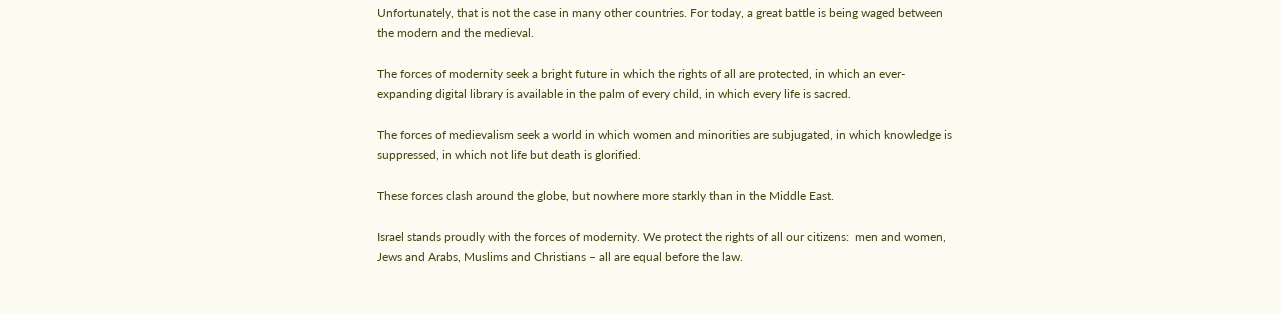Unfortunately, that is not the case in many other countries. For today, a great battle is being waged between the modern and the medieval.

The forces of modernity seek a bright future in which the rights of all are protected, in which an ever-expanding digital library is available in the palm of every child, in which every life is sacred.

The forces of medievalism seek a world in which women and minorities are subjugated, in which knowledge is suppressed, in which not life but death is glorified.

These forces clash around the globe, but nowhere more starkly than in the Middle East.

Israel stands proudly with the forces of modernity. We protect the rights of all our citizens:  men and women, Jews and Arabs, Muslims and Christians – all are equal before the law.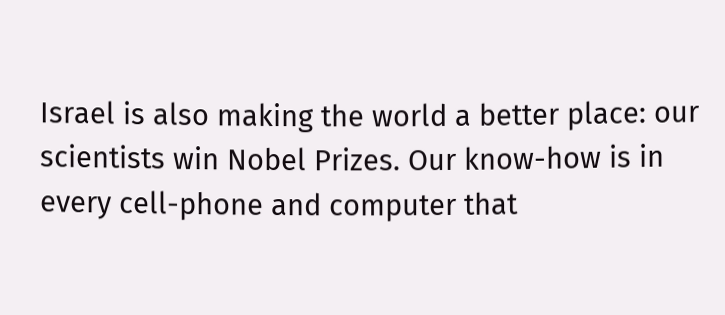Israel is also making the world a better place: our scientists win Nobel Prizes. Our know-how is in every cell-phone and computer that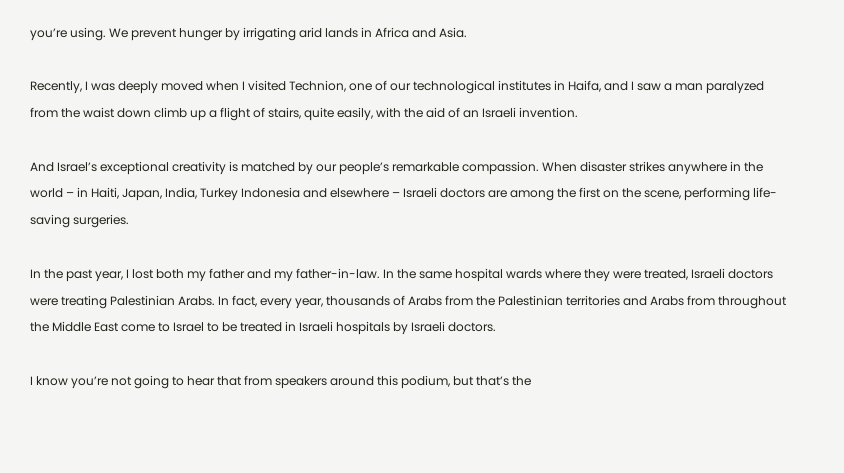you’re using. We prevent hunger by irrigating arid lands in Africa and Asia.

Recently, I was deeply moved when I visited Technion, one of our technological institutes in Haifa, and I saw a man paralyzed from the waist down climb up a flight of stairs, quite easily, with the aid of an Israeli invention.

And Israel’s exceptional creativity is matched by our people’s remarkable compassion. When disaster strikes anywhere in the world – in Haiti, Japan, India, Turkey Indonesia and elsewhere – Israeli doctors are among the first on the scene, performing life-saving surgeries.

In the past year, I lost both my father and my father-in-law. In the same hospital wards where they were treated, Israeli doctors were treating Palestinian Arabs. In fact, every year, thousands of Arabs from the Palestinian territories and Arabs from throughout the Middle East come to Israel to be treated in Israeli hospitals by Israeli doctors.

I know you’re not going to hear that from speakers around this podium, but that’s the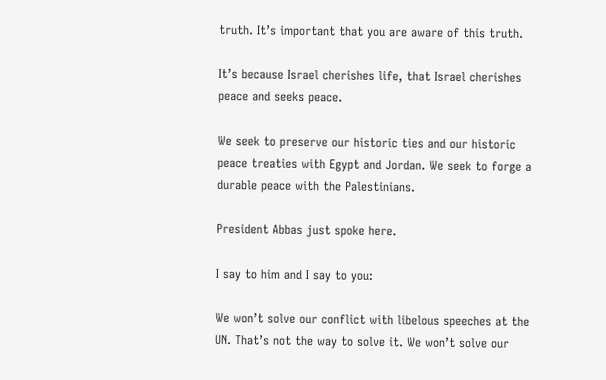truth. It’s important that you are aware of this truth.

It’s because Israel cherishes life, that Israel cherishes peace and seeks peace.

We seek to preserve our historic ties and our historic peace treaties with Egypt and Jordan. We seek to forge a durable peace with the Palestinians.

President Abbas just spoke here.

I say to him and I say to you:

We won’t solve our conflict with libelous speeches at the UN. That’s not the way to solve it. We won’t solve our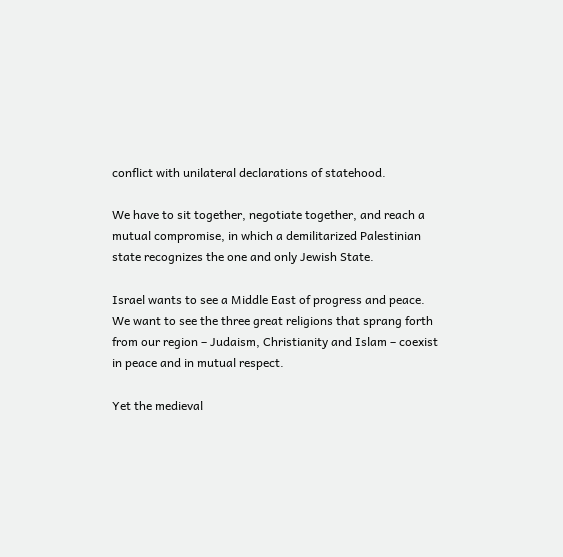conflict with unilateral declarations of statehood.

We have to sit together, negotiate together, and reach a mutual compromise, in which a demilitarized Palestinian state recognizes the one and only Jewish State.

Israel wants to see a Middle East of progress and peace. We want to see the three great religions that sprang forth from our region – Judaism, Christianity and Islam – coexist in peace and in mutual respect.

Yet the medieval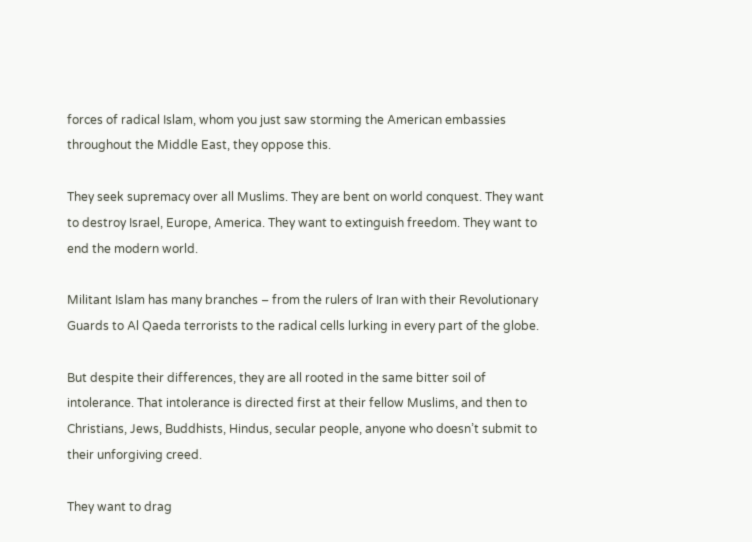forces of radical Islam, whom you just saw storming the American embassies throughout the Middle East, they oppose this.

They seek supremacy over all Muslims. They are bent on world conquest. They want to destroy Israel, Europe, America. They want to extinguish freedom. They want to end the modern world.

Militant Islam has many branches – from the rulers of Iran with their Revolutionary Guards to Al Qaeda terrorists to the radical cells lurking in every part of the globe.

But despite their differences, they are all rooted in the same bitter soil of intolerance. That intolerance is directed first at their fellow Muslims, and then to Christians, Jews, Buddhists, Hindus, secular people, anyone who doesn’t submit to their unforgiving creed.

They want to drag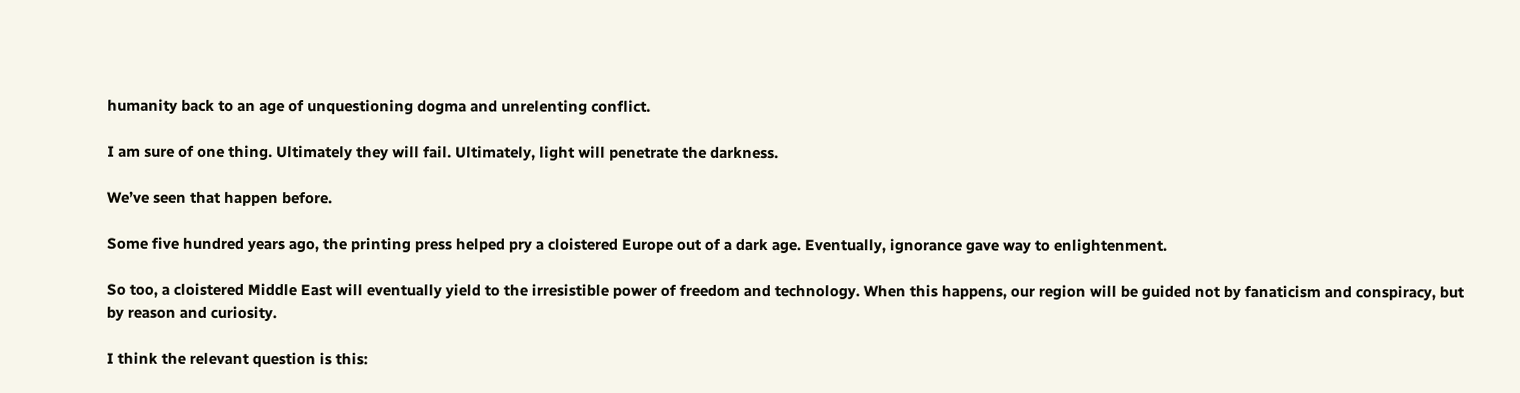humanity back to an age of unquestioning dogma and unrelenting conflict.

I am sure of one thing. Ultimately they will fail. Ultimately, light will penetrate the darkness.

We’ve seen that happen before.

Some five hundred years ago, the printing press helped pry a cloistered Europe out of a dark age. Eventually, ignorance gave way to enlightenment.

So too, a cloistered Middle East will eventually yield to the irresistible power of freedom and technology. When this happens, our region will be guided not by fanaticism and conspiracy, but by reason and curiosity.

I think the relevant question is this: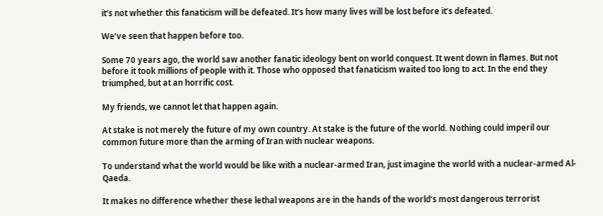it’s not whether this fanaticism will be defeated. It’s how many lives will be lost before it’s defeated.

We’ve seen that happen before too.

Some 70 years ago, the world saw another fanatic ideology bent on world conquest. It went down in flames. But not before it took millions of people with it. Those who opposed that fanaticism waited too long to act. In the end they triumphed, but at an horrific cost.

My friends, we cannot let that happen again.

At stake is not merely the future of my own country. At stake is the future of the world. Nothing could imperil our common future more than the arming of Iran with nuclear weapons.

To understand what the world would be like with a nuclear-armed Iran, just imagine the world with a nuclear-armed Al-Qaeda.

It makes no difference whether these lethal weapons are in the hands of the world’s most dangerous terrorist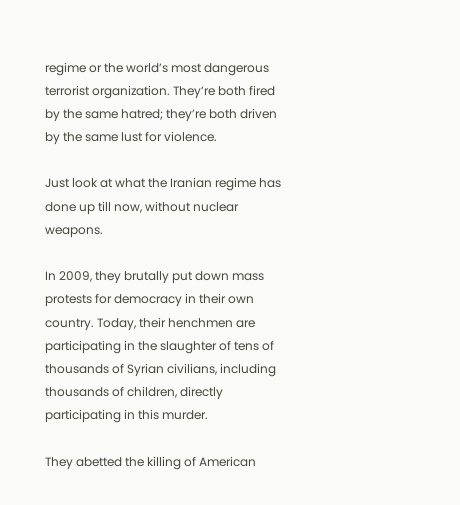regime or the world’s most dangerous terrorist organization. They’re both fired by the same hatred; they’re both driven by the same lust for violence.

Just look at what the Iranian regime has done up till now, without nuclear weapons.

In 2009, they brutally put down mass protests for democracy in their own country. Today, their henchmen are participating in the slaughter of tens of thousands of Syrian civilians, including thousands of children, directly participating in this murder.

They abetted the killing of American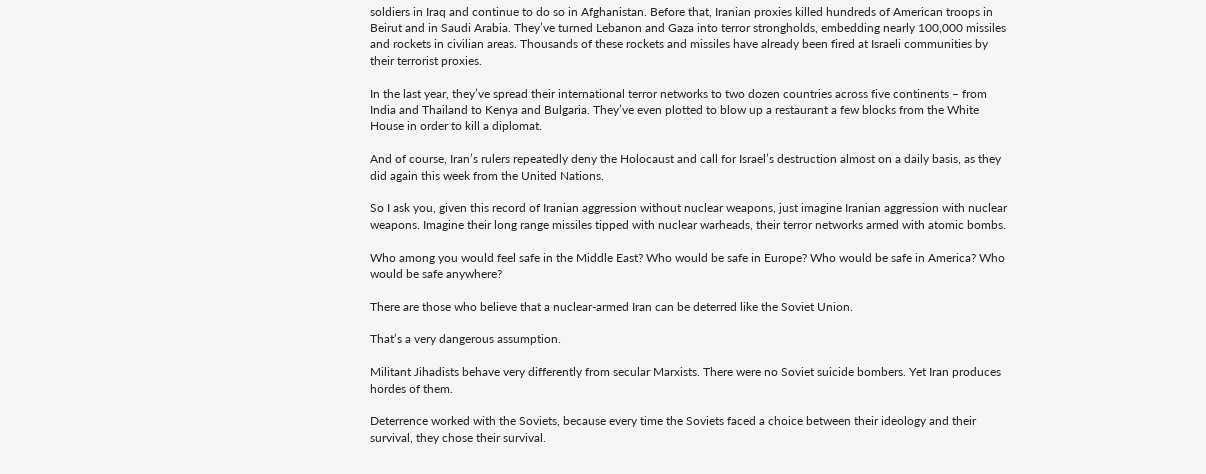soldiers in Iraq and continue to do so in Afghanistan. Before that, Iranian proxies killed hundreds of American troops in Beirut and in Saudi Arabia. They’ve turned Lebanon and Gaza into terror strongholds, embedding nearly 100,000 missiles and rockets in civilian areas. Thousands of these rockets and missiles have already been fired at Israeli communities by their terrorist proxies.

In the last year, they’ve spread their international terror networks to two dozen countries across five continents – from India and Thailand to Kenya and Bulgaria. They’ve even plotted to blow up a restaurant a few blocks from the White House in order to kill a diplomat.

And of course, Iran’s rulers repeatedly deny the Holocaust and call for Israel’s destruction almost on a daily basis, as they did again this week from the United Nations.

So I ask you, given this record of Iranian aggression without nuclear weapons, just imagine Iranian aggression with nuclear weapons. Imagine their long range missiles tipped with nuclear warheads, their terror networks armed with atomic bombs.

Who among you would feel safe in the Middle East? Who would be safe in Europe? Who would be safe in America? Who would be safe anywhere?

There are those who believe that a nuclear-armed Iran can be deterred like the Soviet Union.

That’s a very dangerous assumption.

Militant Jihadists behave very differently from secular Marxists. There were no Soviet suicide bombers. Yet Iran produces hordes of them.

Deterrence worked with the Soviets, because every time the Soviets faced a choice between their ideology and their survival, they chose their survival.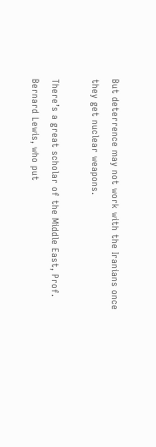But deterrence may not work with the Iranians once they get nuclear weapons.

There’s a great scholar of the Middle East, Prof. Bernard Lewis, who put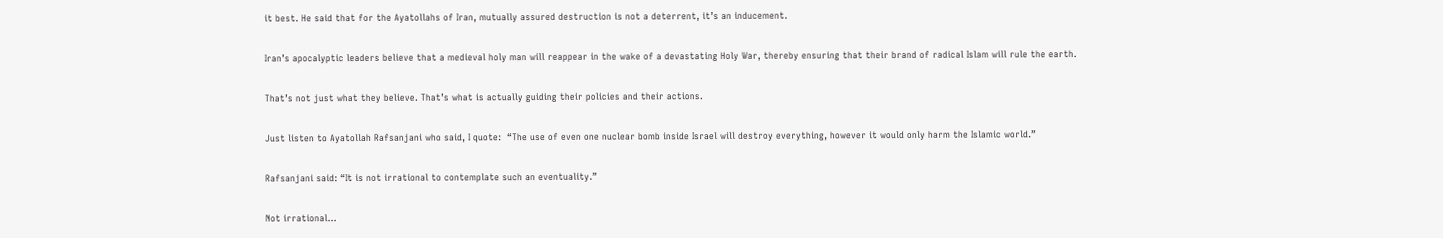it best. He said that for the Ayatollahs of Iran, mutually assured destruction is not a deterrent, it’s an inducement.

Iran’s apocalyptic leaders believe that a medieval holy man will reappear in the wake of a devastating Holy War, thereby ensuring that their brand of radical Islam will rule the earth.

That’s not just what they believe. That’s what is actually guiding their policies and their actions.

Just listen to Ayatollah Rafsanjani who said, I quote:  “The use of even one nuclear bomb inside Israel will destroy everything, however it would only harm the Islamic world.”

Rafsanjani said: “It is not irrational to contemplate such an eventuality.”

Not irrational…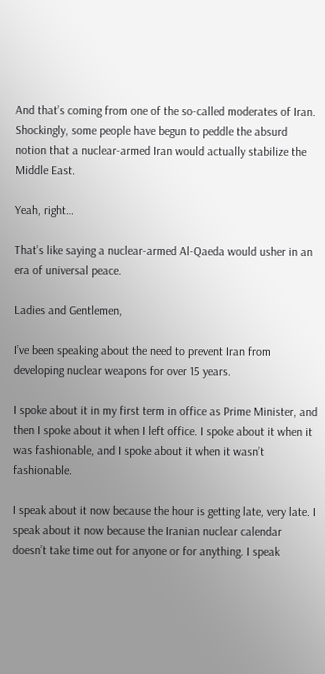And that’s coming from one of the so-called moderates of Iran.
Shockingly, some people have begun to peddle the absurd notion that a nuclear-armed Iran would actually stabilize the Middle East.

Yeah, right…

That’s like saying a nuclear-armed Al-Qaeda would usher in an era of universal peace.

Ladies and Gentlemen,

I’ve been speaking about the need to prevent Iran from developing nuclear weapons for over 15 years.

I spoke about it in my first term in office as Prime Minister, and then I spoke about it when I left office. I spoke about it when it was fashionable, and I spoke about it when it wasn’t fashionable.

I speak about it now because the hour is getting late, very late. I speak about it now because the Iranian nuclear calendar doesn’t take time out for anyone or for anything. I speak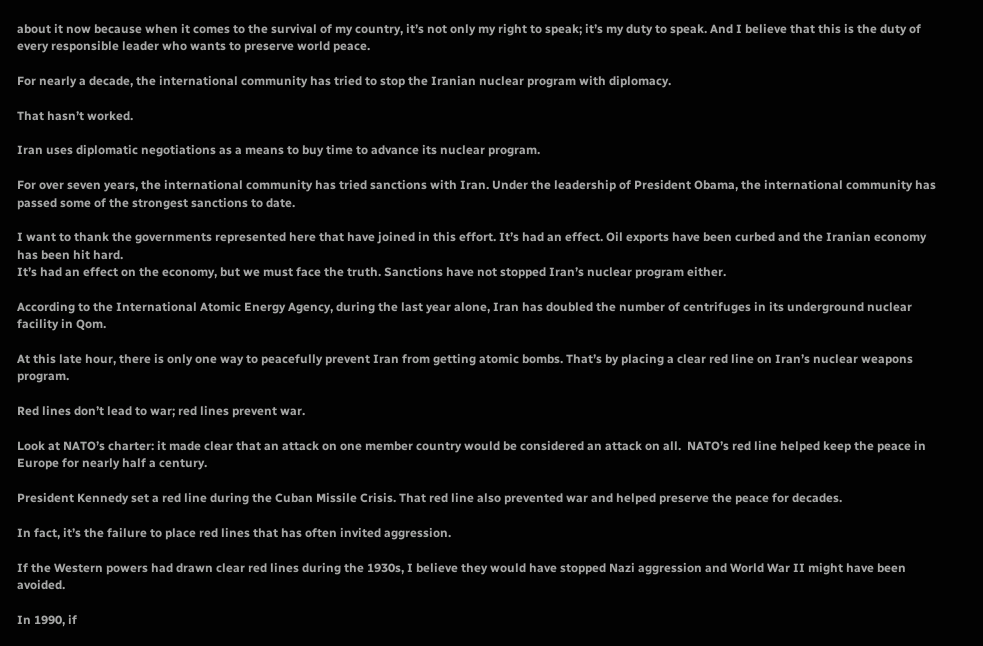about it now because when it comes to the survival of my country, it’s not only my right to speak; it’s my duty to speak. And I believe that this is the duty of every responsible leader who wants to preserve world peace.

For nearly a decade, the international community has tried to stop the Iranian nuclear program with diplomacy.

That hasn’t worked.

Iran uses diplomatic negotiations as a means to buy time to advance its nuclear program.

For over seven years, the international community has tried sanctions with Iran. Under the leadership of President Obama, the international community has passed some of the strongest sanctions to date.

I want to thank the governments represented here that have joined in this effort. It’s had an effect. Oil exports have been curbed and the Iranian economy has been hit hard.
It’s had an effect on the economy, but we must face the truth. Sanctions have not stopped Iran’s nuclear program either.

According to the International Atomic Energy Agency, during the last year alone, Iran has doubled the number of centrifuges in its underground nuclear facility in Qom.

At this late hour, there is only one way to peacefully prevent Iran from getting atomic bombs. That’s by placing a clear red line on Iran’s nuclear weapons program.

Red lines don’t lead to war; red lines prevent war.

Look at NATO’s charter: it made clear that an attack on one member country would be considered an attack on all.  NATO’s red line helped keep the peace in Europe for nearly half a century.

President Kennedy set a red line during the Cuban Missile Crisis. That red line also prevented war and helped preserve the peace for decades.

In fact, it’s the failure to place red lines that has often invited aggression.

If the Western powers had drawn clear red lines during the 1930s, I believe they would have stopped Nazi aggression and World War II might have been avoided.

In 1990, if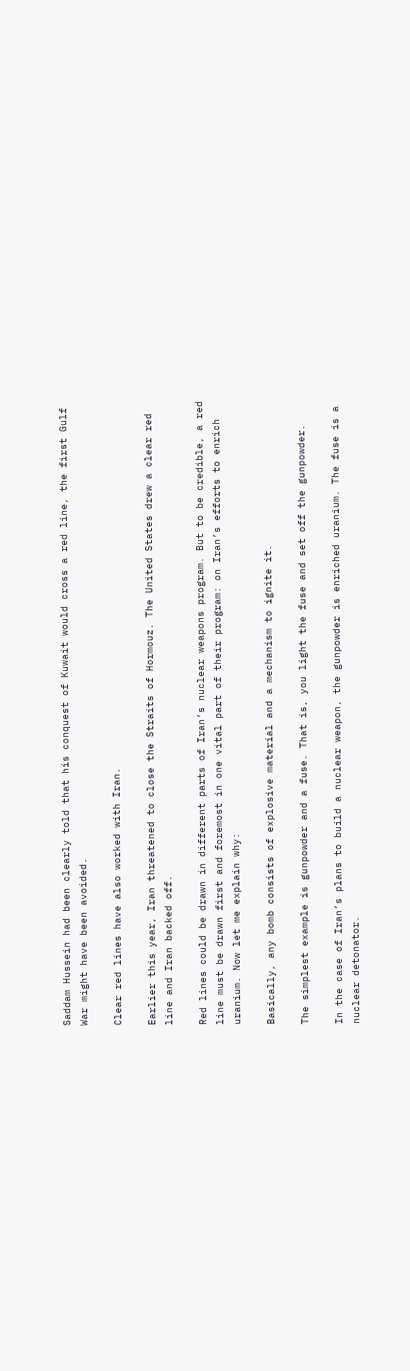Saddam Hussein had been clearly told that his conquest of Kuwait would cross a red line, the first Gulf War might have been avoided.

Clear red lines have also worked with Iran.

Earlier this year, Iran threatened to close the Straits of Hormouz. The United States drew a clear red line and Iran backed off.

Red lines could be drawn in different parts of Iran’s nuclear weapons program. But to be credible, a red line must be drawn first and foremost in one vital part of their program: on Iran’s efforts to enrich uranium. Now let me explain why:

Basically, any bomb consists of explosive material and a mechanism to ignite it.

The simplest example is gunpowder and a fuse. That is, you light the fuse and set off the gunpowder.

In the case of Iran’s plans to build a nuclear weapon, the gunpowder is enriched uranium. The fuse is a nuclear detonator.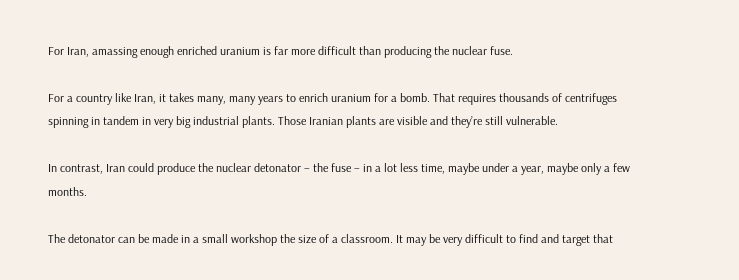For Iran, amassing enough enriched uranium is far more difficult than producing the nuclear fuse.

For a country like Iran, it takes many, many years to enrich uranium for a bomb. That requires thousands of centrifuges spinning in tandem in very big industrial plants. Those Iranian plants are visible and they’re still vulnerable.

In contrast, Iran could produce the nuclear detonator – the fuse – in a lot less time, maybe under a year, maybe only a few months.

The detonator can be made in a small workshop the size of a classroom. It may be very difficult to find and target that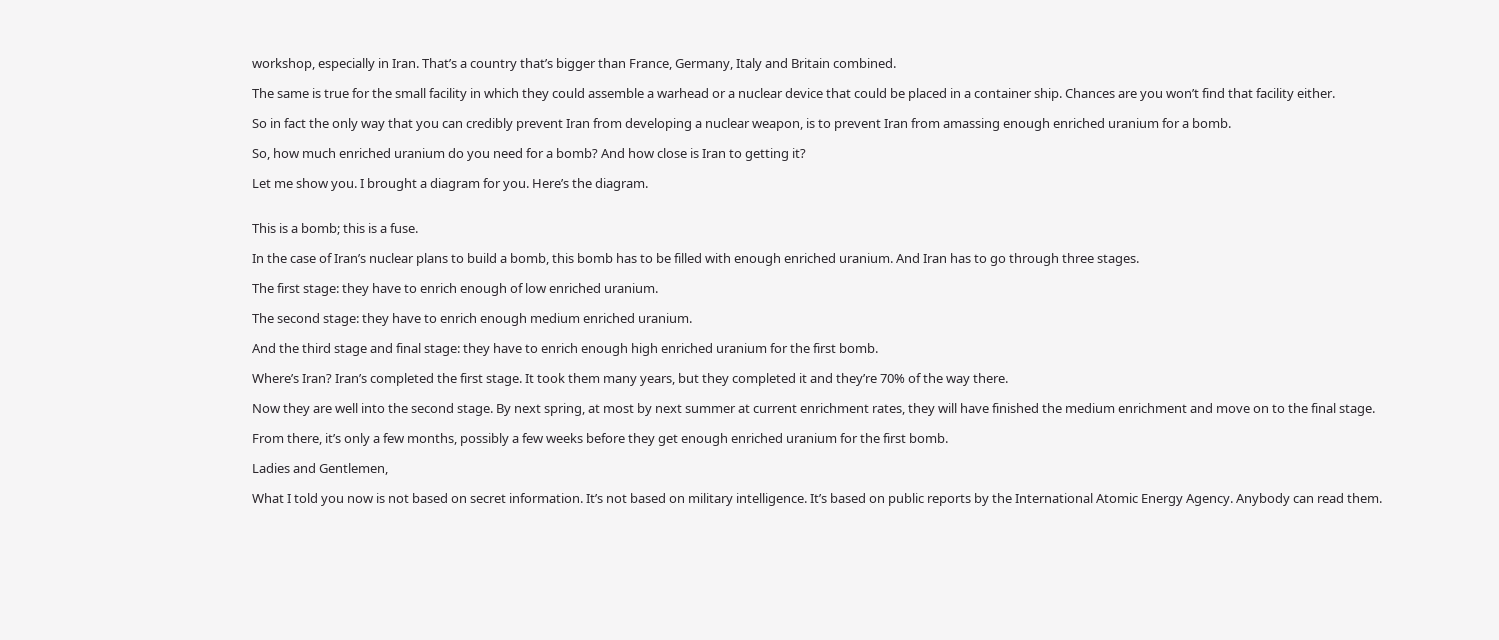workshop, especially in Iran. That’s a country that’s bigger than France, Germany, Italy and Britain combined.

The same is true for the small facility in which they could assemble a warhead or a nuclear device that could be placed in a container ship. Chances are you won’t find that facility either.

So in fact the only way that you can credibly prevent Iran from developing a nuclear weapon, is to prevent Iran from amassing enough enriched uranium for a bomb.

So, how much enriched uranium do you need for a bomb? And how close is Iran to getting it?

Let me show you. I brought a diagram for you. Here’s the diagram.


This is a bomb; this is a fuse.

In the case of Iran’s nuclear plans to build a bomb, this bomb has to be filled with enough enriched uranium. And Iran has to go through three stages.

The first stage: they have to enrich enough of low enriched uranium.

The second stage: they have to enrich enough medium enriched uranium.

And the third stage and final stage: they have to enrich enough high enriched uranium for the first bomb.

Where’s Iran? Iran’s completed the first stage. It took them many years, but they completed it and they’re 70% of the way there.

Now they are well into the second stage. By next spring, at most by next summer at current enrichment rates, they will have finished the medium enrichment and move on to the final stage.

From there, it’s only a few months, possibly a few weeks before they get enough enriched uranium for the first bomb.

Ladies and Gentlemen,

What I told you now is not based on secret information. It’s not based on military intelligence. It’s based on public reports by the International Atomic Energy Agency. Anybody can read them.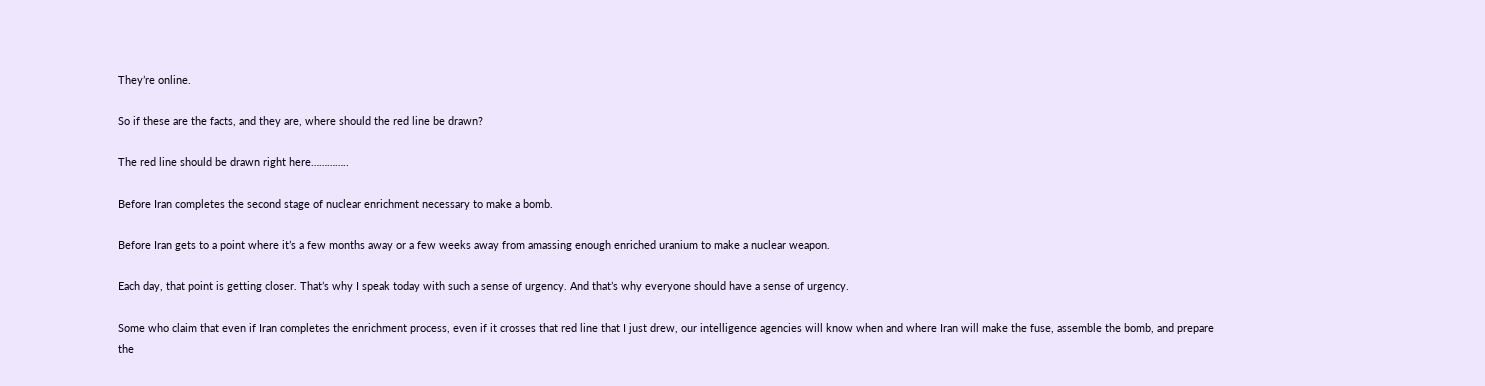They’re online.

So if these are the facts, and they are, where should the red line be drawn?

The red line should be drawn right here…………..

Before Iran completes the second stage of nuclear enrichment necessary to make a bomb.

Before Iran gets to a point where it’s a few months away or a few weeks away from amassing enough enriched uranium to make a nuclear weapon.

Each day, that point is getting closer. That’s why I speak today with such a sense of urgency. And that’s why everyone should have a sense of urgency.

Some who claim that even if Iran completes the enrichment process, even if it crosses that red line that I just drew, our intelligence agencies will know when and where Iran will make the fuse, assemble the bomb, and prepare the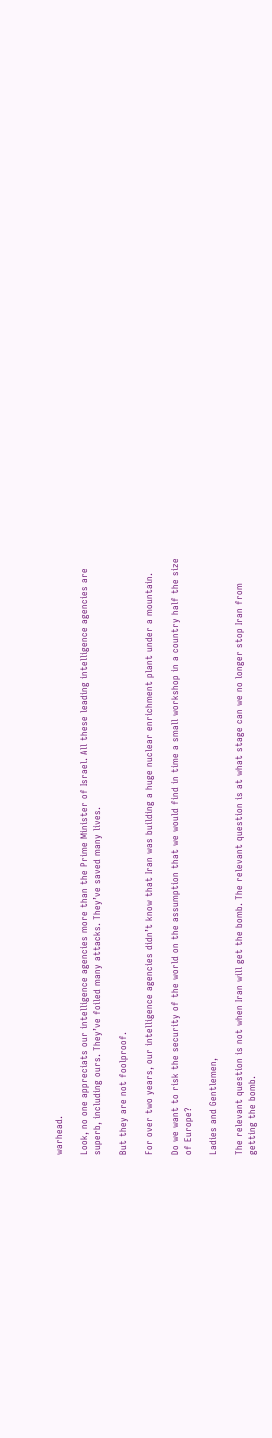warhead.

Look, no one appreciats our intelligence agencies more than the Prime Minister of Israel. All these leading intelligence agencies are superb, including ours. They’ve foiled many attacks. They’ve saved many lives.

But they are not foolproof.

For over two years, our intelligence agencies didn’t know that Iran was building a huge nuclear enrichment plant under a mountain.

Do we want to risk the security of the world on the assumption that we would find in time a small workshop in a country half the size of Europe?

Ladies and Gentlemen,

The relevant question is not when Iran will get the bomb. The relevant question is at what stage can we no longer stop Iran from getting the bomb.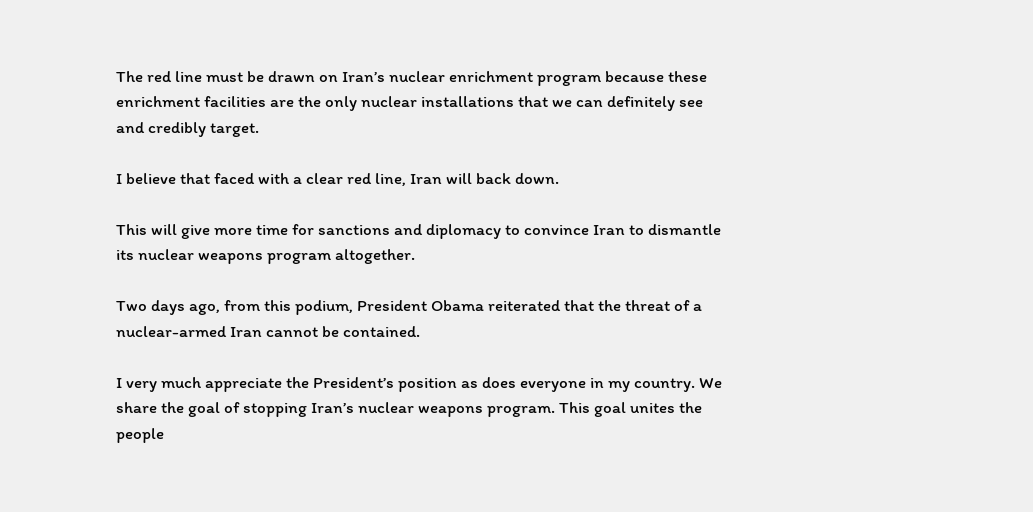The red line must be drawn on Iran’s nuclear enrichment program because these enrichment facilities are the only nuclear installations that we can definitely see and credibly target.

I believe that faced with a clear red line, Iran will back down.

This will give more time for sanctions and diplomacy to convince Iran to dismantle its nuclear weapons program altogether.

Two days ago, from this podium, President Obama reiterated that the threat of a nuclear-armed Iran cannot be contained.

I very much appreciate the President’s position as does everyone in my country. We share the goal of stopping Iran’s nuclear weapons program. This goal unites the people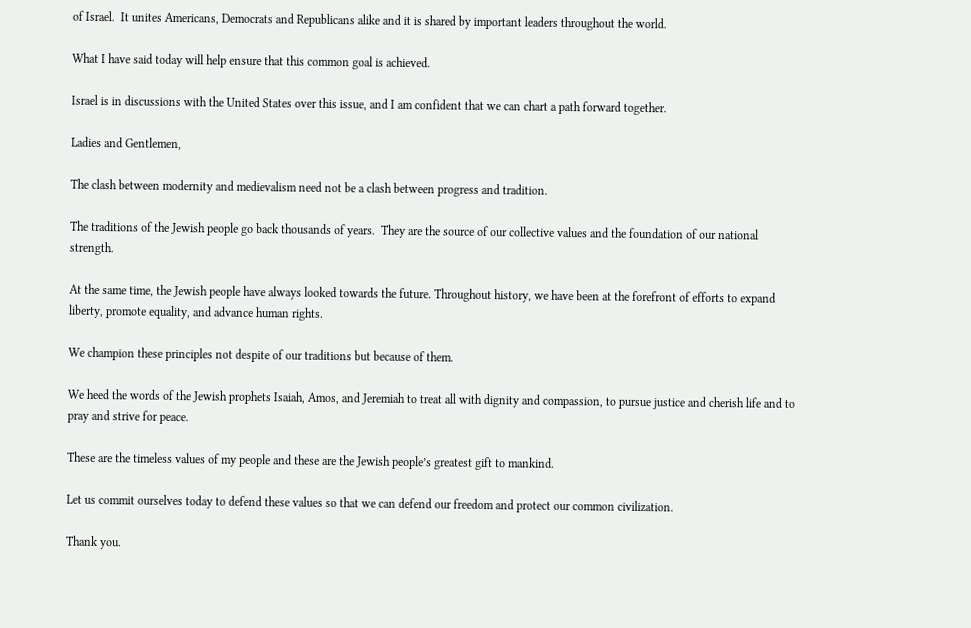of Israel.  It unites Americans, Democrats and Republicans alike and it is shared by important leaders throughout the world.

What I have said today will help ensure that this common goal is achieved.

Israel is in discussions with the United States over this issue, and I am confident that we can chart a path forward together.

Ladies and Gentlemen,

The clash between modernity and medievalism need not be a clash between progress and tradition.

The traditions of the Jewish people go back thousands of years.  They are the source of our collective values and the foundation of our national strength.

At the same time, the Jewish people have always looked towards the future. Throughout history, we have been at the forefront of efforts to expand liberty, promote equality, and advance human rights.

We champion these principles not despite of our traditions but because of them.

We heed the words of the Jewish prophets Isaiah, Amos, and Jeremiah to treat all with dignity and compassion, to pursue justice and cherish life and to pray and strive for peace.

These are the timeless values of my people and these are the Jewish people’s greatest gift to mankind.

Let us commit ourselves today to defend these values so that we can defend our freedom and protect our common civilization.

Thank you.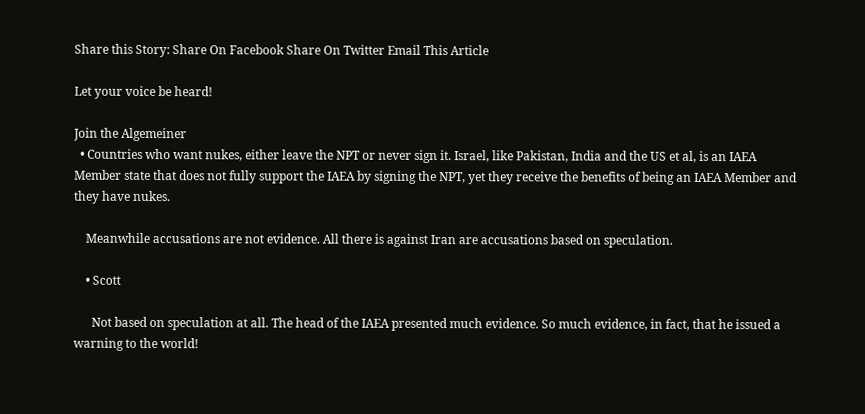Share this Story: Share On Facebook Share On Twitter Email This Article

Let your voice be heard!

Join the Algemeiner
  • Countries who want nukes, either leave the NPT or never sign it. Israel, like Pakistan, India and the US et al, is an IAEA Member state that does not fully support the IAEA by signing the NPT, yet they receive the benefits of being an IAEA Member and they have nukes.

    Meanwhile accusations are not evidence. All there is against Iran are accusations based on speculation.

    • Scott

      Not based on speculation at all. The head of the IAEA presented much evidence. So much evidence, in fact, that he issued a warning to the world!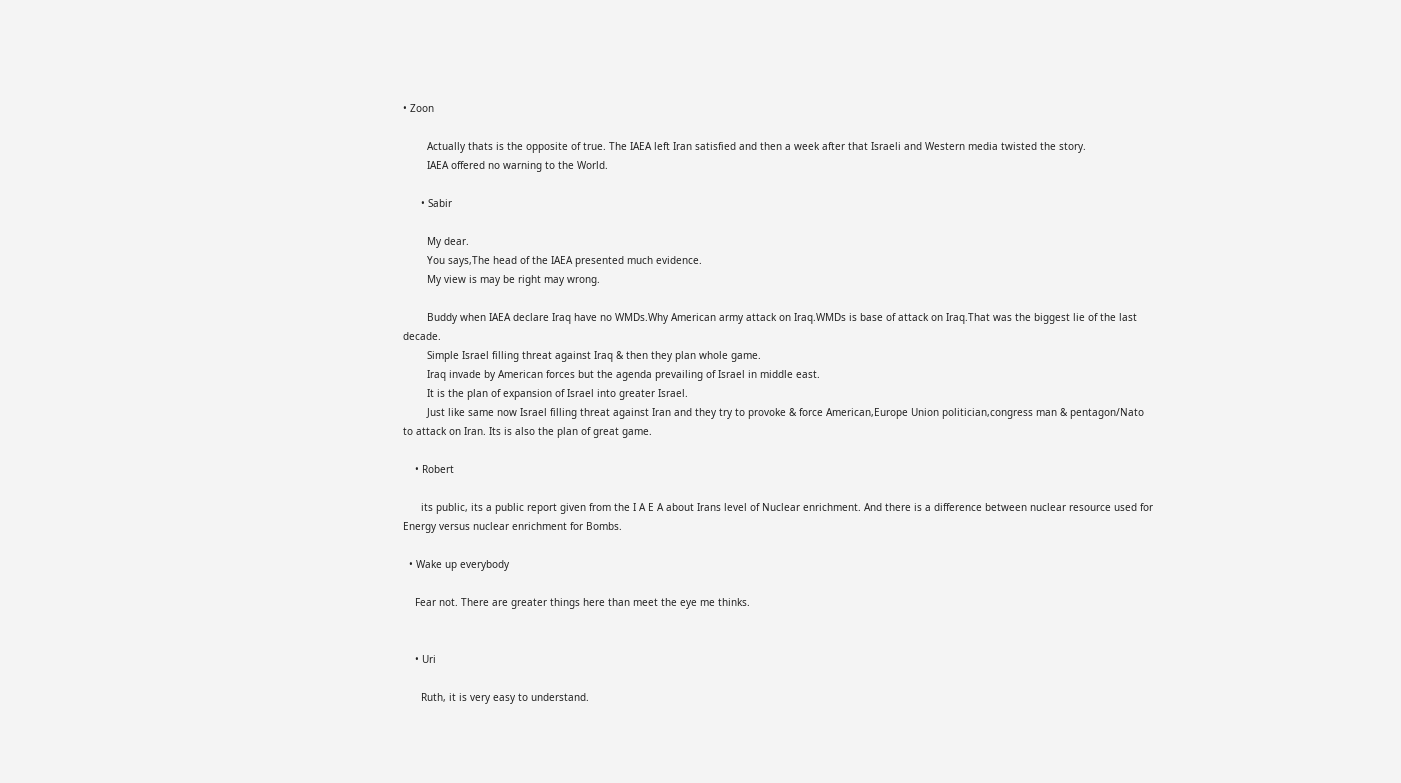• Zoon

        Actually thats is the opposite of true. The IAEA left Iran satisfied and then a week after that Israeli and Western media twisted the story.
        IAEA offered no warning to the World.

      • Sabir

        My dear.
        You says,The head of the IAEA presented much evidence.
        My view is may be right may wrong.

        Buddy when IAEA declare Iraq have no WMDs.Why American army attack on Iraq.WMDs is base of attack on Iraq.That was the biggest lie of the last decade.
        Simple Israel filling threat against Iraq & then they plan whole game.
        Iraq invade by American forces but the agenda prevailing of Israel in middle east.
        It is the plan of expansion of Israel into greater Israel.
        Just like same now Israel filling threat against Iran and they try to provoke & force American,Europe Union politician,congress man & pentagon/Nato to attack on Iran. Its is also the plan of great game.

    • Robert

      its public, its a public report given from the I A E A about Irans level of Nuclear enrichment. And there is a difference between nuclear resource used for Energy versus nuclear enrichment for Bombs.

  • Wake up everybody

    Fear not. There are greater things here than meet the eye me thinks.


    • Uri

      Ruth, it is very easy to understand.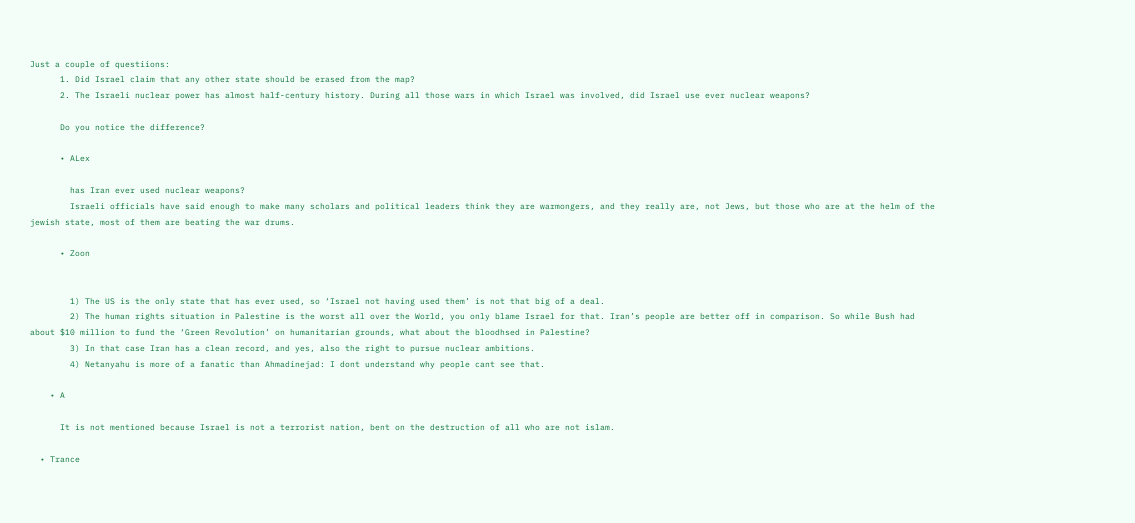Just a couple of questiions:
      1. Did Israel claim that any other state should be erased from the map?
      2. The Israeli nuclear power has almost half-century history. During all those wars in which Israel was involved, did Israel use ever nuclear weapons?

      Do you notice the difference?

      • ALex

        has Iran ever used nuclear weapons?
        Israeli officials have said enough to make many scholars and political leaders think they are warmongers, and they really are, not Jews, but those who are at the helm of the jewish state, most of them are beating the war drums.

      • Zoon


        1) The US is the only state that has ever used, so ‘Israel not having used them’ is not that big of a deal.
        2) The human rights situation in Palestine is the worst all over the World, you only blame Israel for that. Iran’s people are better off in comparison. So while Bush had about $10 million to fund the ‘Green Revolution’ on humanitarian grounds, what about the bloodhsed in Palestine?
        3) In that case Iran has a clean record, and yes, also the right to pursue nuclear ambitions.
        4) Netanyahu is more of a fanatic than Ahmadinejad: I dont understand why people cant see that.

    • A

      It is not mentioned because Israel is not a terrorist nation, bent on the destruction of all who are not islam.

  • Trance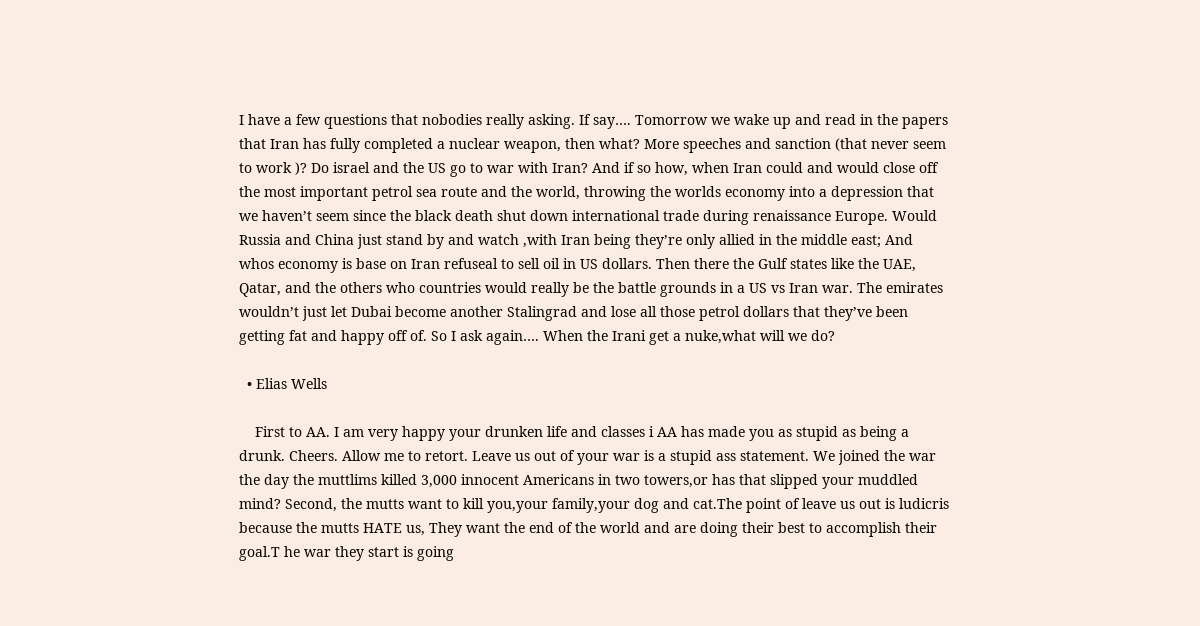I have a few questions that nobodies really asking. If say…. Tomorrow we wake up and read in the papers that Iran has fully completed a nuclear weapon, then what? More speeches and sanction (that never seem to work )? Do israel and the US go to war with Iran? And if so how, when Iran could and would close off the most important petrol sea route and the world, throwing the worlds economy into a depression that we haven’t seem since the black death shut down international trade during renaissance Europe. Would Russia and China just stand by and watch ,with Iran being they’re only allied in the middle east; And whos economy is base on Iran refuseal to sell oil in US dollars. Then there the Gulf states like the UAE, Qatar, and the others who countries would really be the battle grounds in a US vs Iran war. The emirates wouldn’t just let Dubai become another Stalingrad and lose all those petrol dollars that they’ve been getting fat and happy off of. So I ask again…. When the Irani get a nuke,what will we do?

  • Elias Wells

    First to AA. I am very happy your drunken life and classes i AA has made you as stupid as being a drunk. Cheers. Allow me to retort. Leave us out of your war is a stupid ass statement. We joined the war the day the muttlims killed 3,000 innocent Americans in two towers,or has that slipped your muddled mind? Second, the mutts want to kill you,your family,your dog and cat.The point of leave us out is ludicris because the mutts HATE us, They want the end of the world and are doing their best to accomplish their goal.T he war they start is going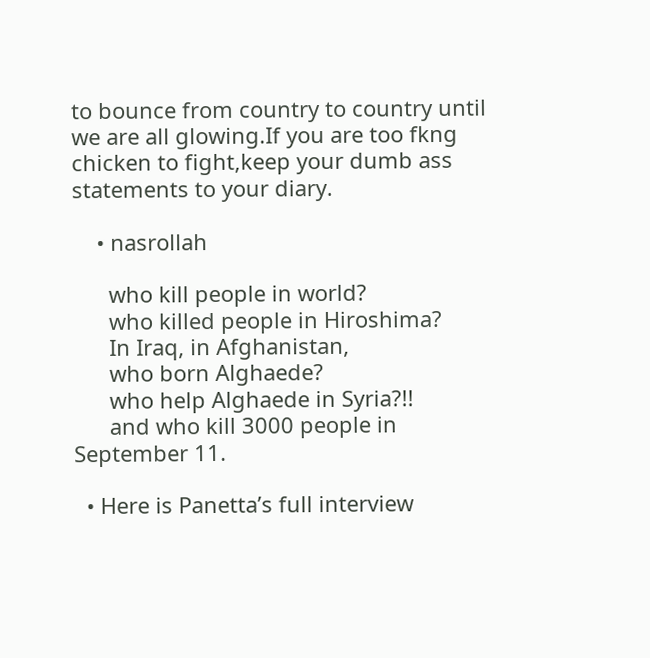to bounce from country to country until we are all glowing.If you are too fkng chicken to fight,keep your dumb ass statements to your diary.

    • nasrollah

      who kill people in world?
      who killed people in Hiroshima?
      In Iraq, in Afghanistan,
      who born Alghaede?
      who help Alghaede in Syria?!!
      and who kill 3000 people in September 11.

  • Here is Panetta’s full interview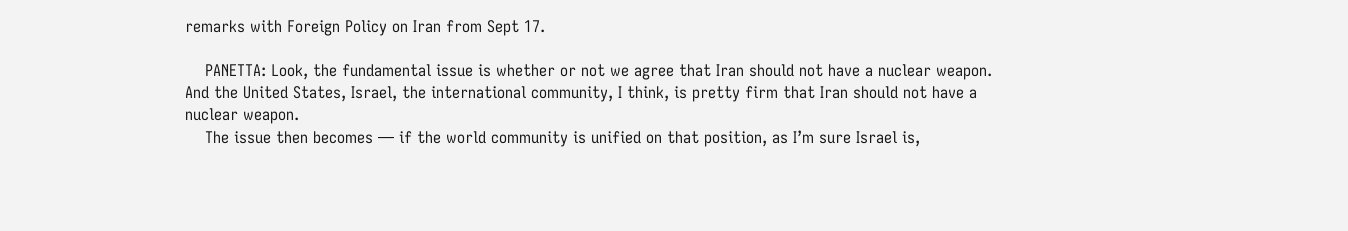remarks with Foreign Policy on Iran from Sept 17.

    PANETTA: Look, the fundamental issue is whether or not we agree that Iran should not have a nuclear weapon. And the United States, Israel, the international community, I think, is pretty firm that Iran should not have a nuclear weapon.
    The issue then becomes — if the world community is unified on that position, as I’m sure Israel is,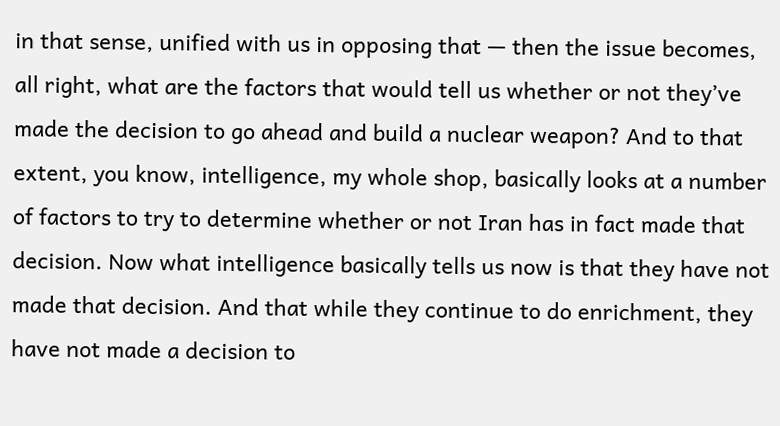in that sense, unified with us in opposing that — then the issue becomes, all right, what are the factors that would tell us whether or not they’ve made the decision to go ahead and build a nuclear weapon? And to that extent, you know, intelligence, my whole shop, basically looks at a number of factors to try to determine whether or not Iran has in fact made that decision. Now what intelligence basically tells us now is that they have not made that decision. And that while they continue to do enrichment, they have not made a decision to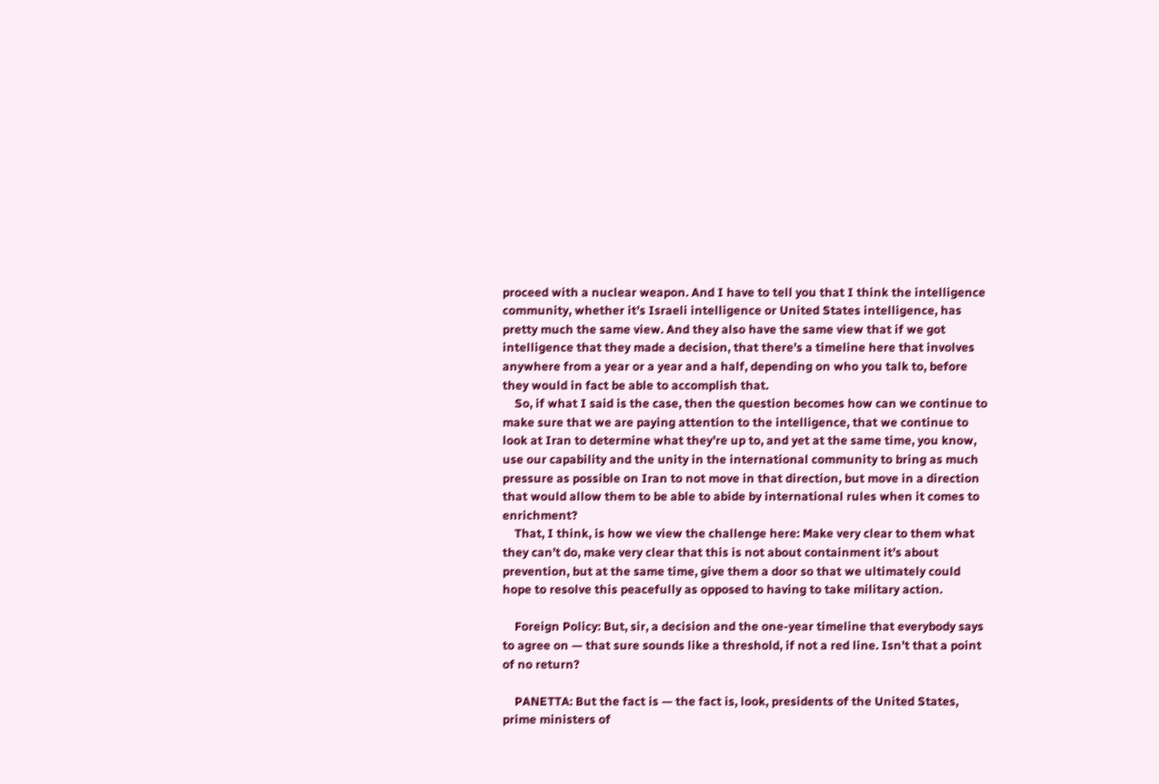proceed with a nuclear weapon. And I have to tell you that I think the intelligence community, whether it’s Israeli intelligence or United States intelligence, has pretty much the same view. And they also have the same view that if we got intelligence that they made a decision, that there’s a timeline here that involves anywhere from a year or a year and a half, depending on who you talk to, before they would in fact be able to accomplish that.
    So, if what I said is the case, then the question becomes how can we continue to make sure that we are paying attention to the intelligence, that we continue to look at Iran to determine what they’re up to, and yet at the same time, you know, use our capability and the unity in the international community to bring as much pressure as possible on Iran to not move in that direction, but move in a direction that would allow them to be able to abide by international rules when it comes to enrichment?
    That, I think, is how we view the challenge here: Make very clear to them what they can’t do, make very clear that this is not about containment it’s about prevention, but at the same time, give them a door so that we ultimately could hope to resolve this peacefully as opposed to having to take military action.

    Foreign Policy: But, sir, a decision and the one-year timeline that everybody says to agree on — that sure sounds like a threshold, if not a red line. Isn’t that a point of no return?

    PANETTA: But the fact is — the fact is, look, presidents of the United States, prime ministers of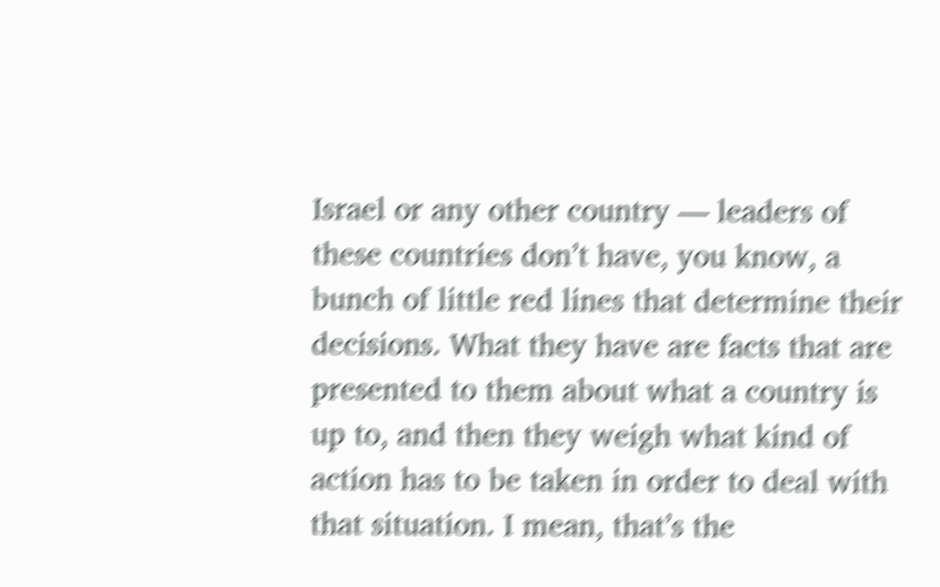Israel or any other country — leaders of these countries don’t have, you know, a bunch of little red lines that determine their decisions. What they have are facts that are presented to them about what a country is up to, and then they weigh what kind of action has to be taken in order to deal with that situation. I mean, that’s the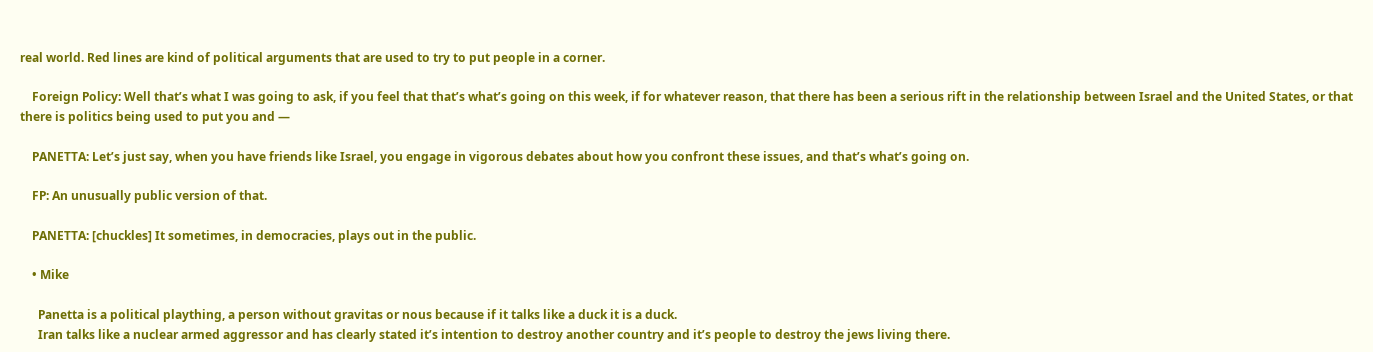real world. Red lines are kind of political arguments that are used to try to put people in a corner.

    Foreign Policy: Well that’s what I was going to ask, if you feel that that’s what’s going on this week, if for whatever reason, that there has been a serious rift in the relationship between Israel and the United States, or that there is politics being used to put you and —

    PANETTA: Let’s just say, when you have friends like Israel, you engage in vigorous debates about how you confront these issues, and that’s what’s going on.

    FP: An unusually public version of that.

    PANETTA: [chuckles] It sometimes, in democracies, plays out in the public.

    • Mike

      Panetta is a political plaything, a person without gravitas or nous because if it talks like a duck it is a duck.
      Iran talks like a nuclear armed aggressor and has clearly stated it’s intention to destroy another country and it’s people to destroy the jews living there.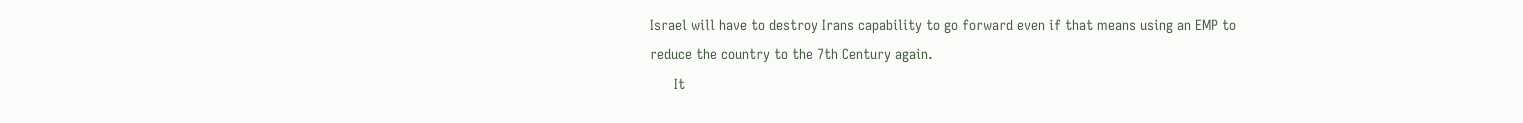Israel will have to destroy Irans capability to go forward even if that means using an EMP to reduce the country to the 7th Century again.
      It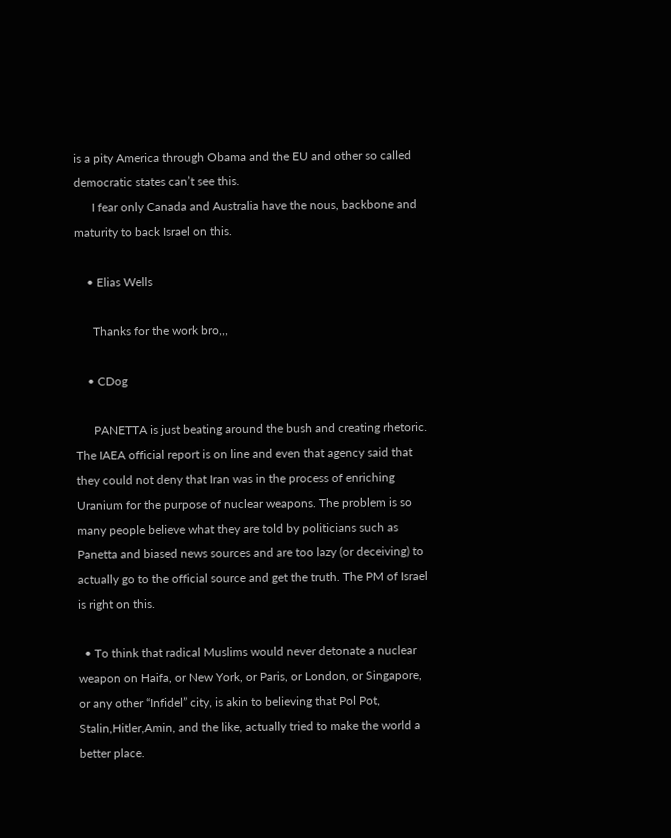is a pity America through Obama and the EU and other so called democratic states can’t see this.
      I fear only Canada and Australia have the nous, backbone and maturity to back Israel on this.

    • Elias Wells

      Thanks for the work bro,,,

    • CDog

      PANETTA is just beating around the bush and creating rhetoric. The IAEA official report is on line and even that agency said that they could not deny that Iran was in the process of enriching Uranium for the purpose of nuclear weapons. The problem is so many people believe what they are told by politicians such as Panetta and biased news sources and are too lazy (or deceiving) to actually go to the official source and get the truth. The PM of Israel is right on this.

  • To think that radical Muslims would never detonate a nuclear weapon on Haifa, or New York, or Paris, or London, or Singapore, or any other “Infidel” city, is akin to believing that Pol Pot, Stalin,Hitler,Amin, and the like, actually tried to make the world a better place.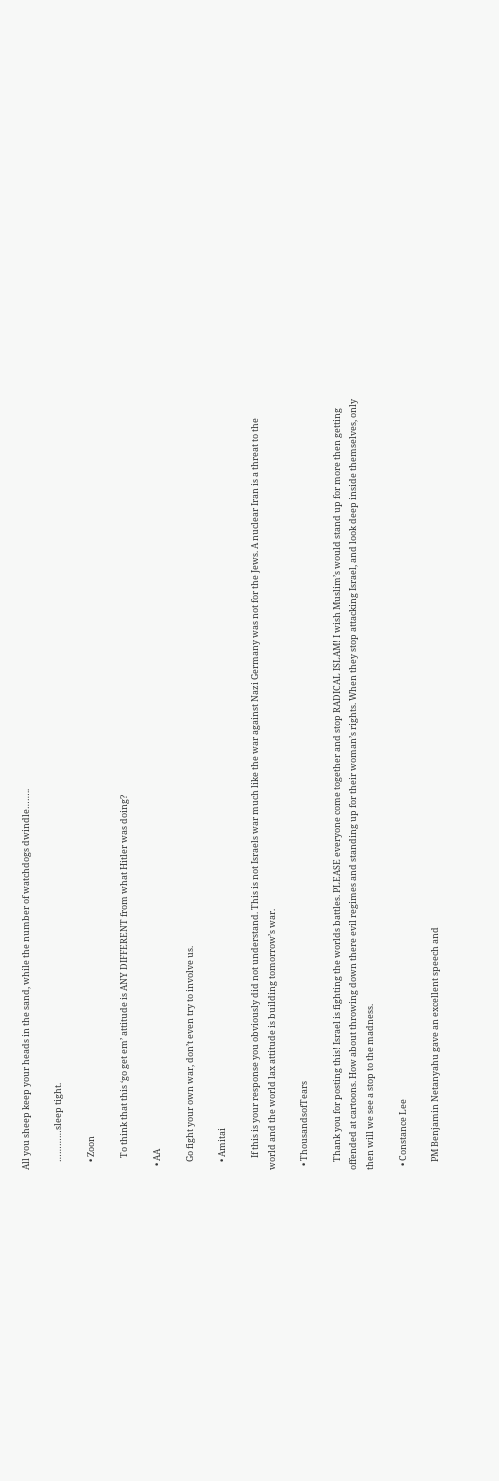All you sheep keep your heads in the sand, while the number of watchdogs dwindle……..

    …………sleep tight.

    • Zoon

      To think that this ‘go get em’ attitude is ANY DIFFERENT from what Hitler was doing?

  • AA

    Go fight your own war, don’t even try to involve us.

    • Amitai

      If this is your response you obviously did not understand. This is not Israels war much like the war against Nazi Germany was not for the Jews. A nuclear Iran is a threat to the world and the world lax attitude is building tomorrow’s war.

  • ThousandsofTears

    Thank you for posting this! Israel is fighting the worlds battles. PLEASE everyone come together and stop RADICAL ISLAM! I wish Muslim’s would stand up for more then getting offended at cartoons. How about throwing down there evil regimes and standing up for their woman’s rights. When they stop attacking Israel, and look deep inside themselves, only then will we see a stop to the madness.

  • Constance Lee

    PM Benjamin Netanyahu gave an excellent speech and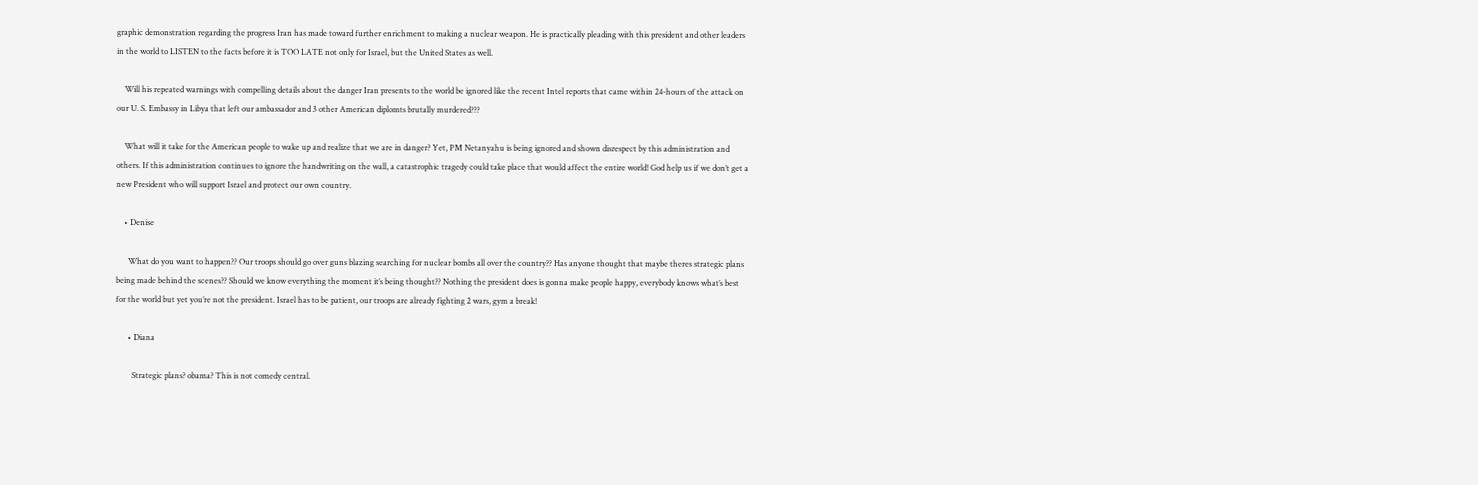graphic demonstration regarding the progress Iran has made toward further enrichment to making a nuclear weapon. He is practically pleading with this president and other leaders in the world to LISTEN to the facts before it is TOO LATE not only for Israel, but the United States as well.

    Will his repeated warnings with compelling details about the danger Iran presents to the world be ignored like the recent Intel reports that came within 24-hours of the attack on our U. S. Embassy in Libya that left our ambassador and 3 other American diplomts brutally murdered???

    What will it take for the American people to wake up and realize that we are in danger? Yet, PM Netanyahu is being ignored and shown disrespect by this administration and others. If this administration continues to ignore the handwriting on the wall, a catastrophic tragedy could take place that would affect the entire world! God help us if we don’t get a new President who will support Israel and protect our own country.

    • Denise

      What do you want to happen?? Our troops should go over guns blazing searching for nuclear bombs all over the country?? Has anyone thought that maybe theres strategic plans being made behind the scenes?? Should we know everything the moment it’s being thought?? Nothing the president does is gonna make people happy, everybody knows what’s best for the world but yet you’re not the president. Israel has to be patient, our troops are already fighting 2 wars, gym a break!

      • Diana

        Strategic plans? obama? This is not comedy central.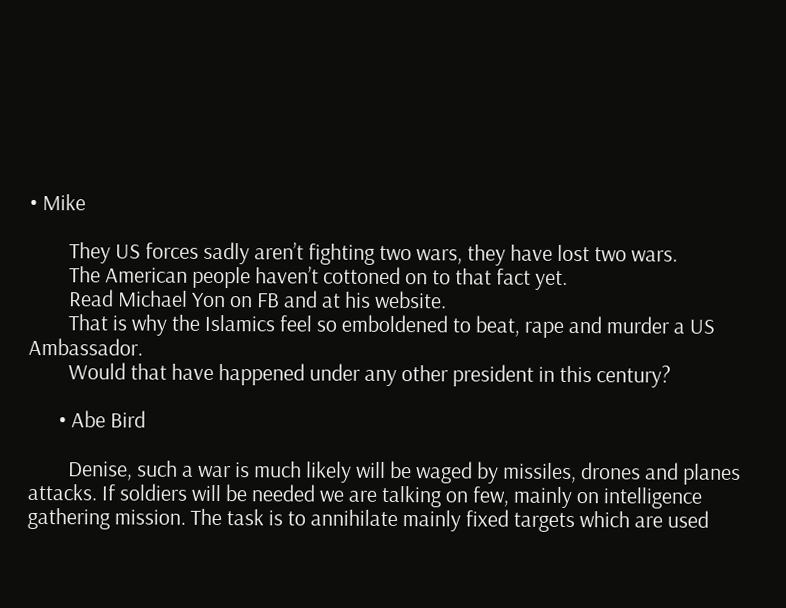• Mike

        They US forces sadly aren’t fighting two wars, they have lost two wars.
        The American people haven’t cottoned on to that fact yet.
        Read Michael Yon on FB and at his website.
        That is why the Islamics feel so emboldened to beat, rape and murder a US Ambassador.
        Would that have happened under any other president in this century?

      • Abe Bird

        Denise, such a war is much likely will be waged by missiles, drones and planes attacks. If soldiers will be needed we are talking on few, mainly on intelligence gathering mission. The task is to annihilate mainly fixed targets which are used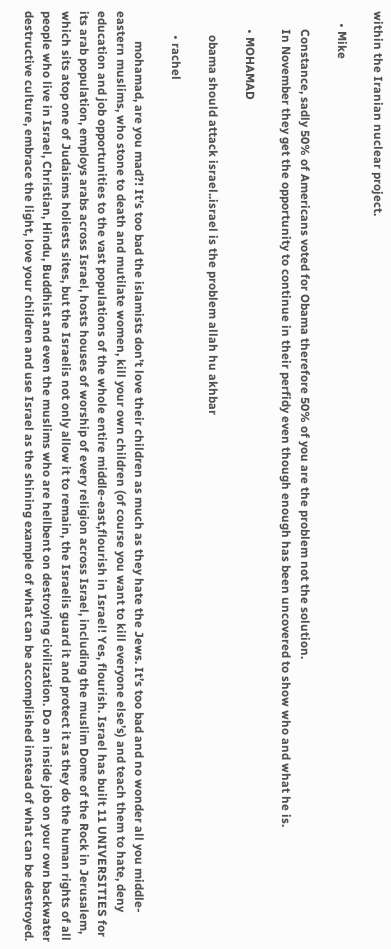within the Iranian nuclear project.

    • Mike

      Constance, sadly 50% of Americans voted for Obama therefore 50% of you are the problem not the solution.
      In November they get the opportunity to continue in their perfidy even though enough has been uncovered to show who and what he is.

      • MOHAMAD

        obama should attack israel..israel is the problem allah hu akhbar

        • rachel

          mohamad, are you mad?! It’s too bad the islamists don’t love their children as much as they hate the Jews. It’s too bad and no wonder all you middle-eastern muslims, who stone to death and mutilate women, kill your own children (of course you want to kill everyone else’s) and teach them to hate, deny education and job opportunities to the vast populations of the whole entire middle-east,flourish in Israel! Yes, flourish. Israel has built 11 UNIVERSITIES for its arab population, employs arabs across Israel, hosts houses of worship of every religion across Israel, including the muslim Dome of the Rock in Jerusalem, which sits atop one of Judaisms holiests sites, but the Israelis not only allow it to remain, the Israelis guard it and protect it as they do the human rights of all people who live in Israel, Christian, Hindu, Buddhist and even the muslims who are hellbent on destroying civilization. Do an inside job on your own backwater destructive culture, embrace the light, love your children and use Israel as the shining example of what can be accomplished instead of what can be destroyed.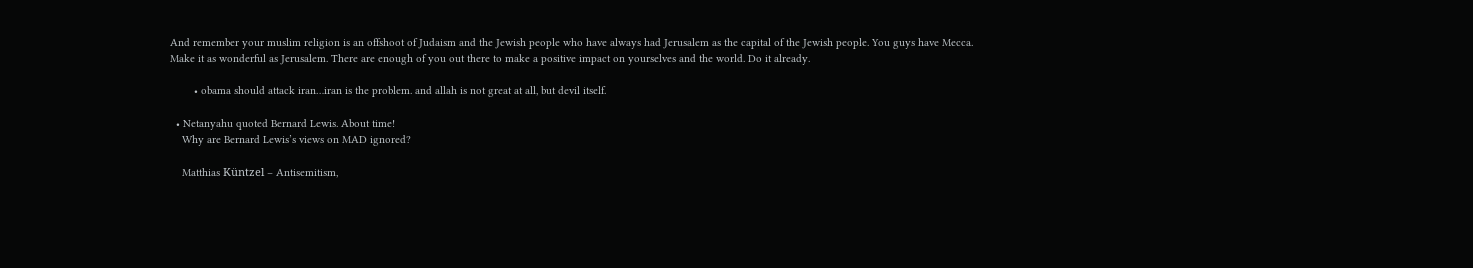And remember your muslim religion is an offshoot of Judaism and the Jewish people who have always had Jerusalem as the capital of the Jewish people. You guys have Mecca. Make it as wonderful as Jerusalem. There are enough of you out there to make a positive impact on yourselves and the world. Do it already.

        • obama should attack iran…iran is the problem. and allah is not great at all, but devil itself.

  • Netanyahu quoted Bernard Lewis. About time!
    Why are Bernard Lewis’s views on MAD ignored?

    Matthias Küntzel – Antisemitism,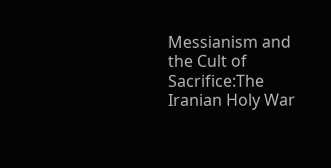Messianism and the Cult of Sacrifice:The Iranian Holy War